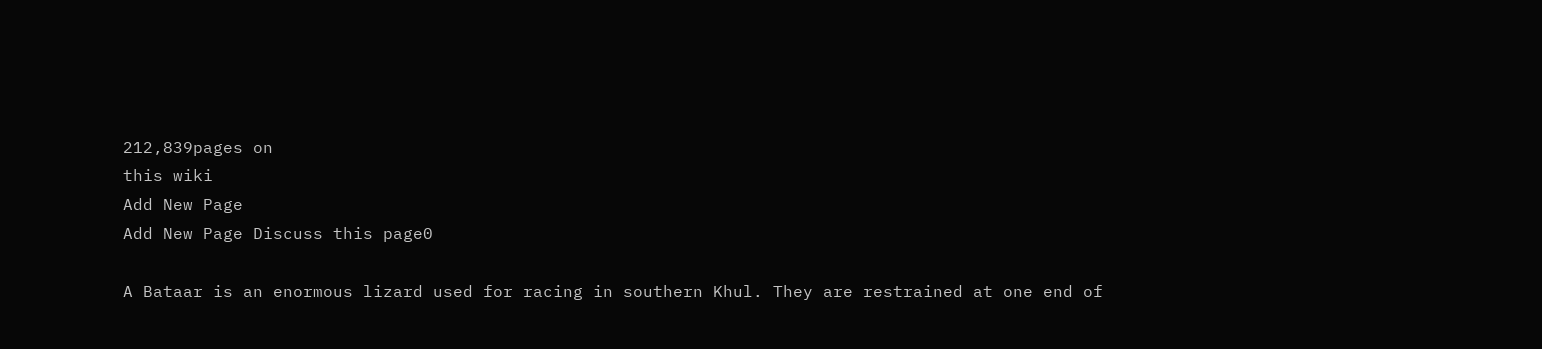212,839pages on
this wiki
Add New Page
Add New Page Discuss this page0

A Bataar is an enormous lizard used for racing in southern Khul. They are restrained at one end of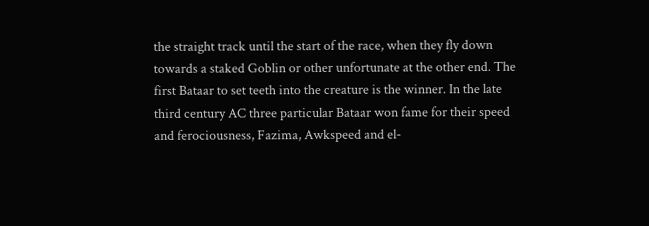the straight track until the start of the race, when they fly down towards a staked Goblin or other unfortunate at the other end. The first Bataar to set teeth into the creature is the winner. In the late third century AC three particular Bataar won fame for their speed and ferociousness, Fazima, Awkspeed and el-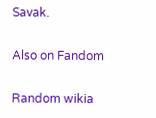Savak.

Also on Fandom

Random wikia